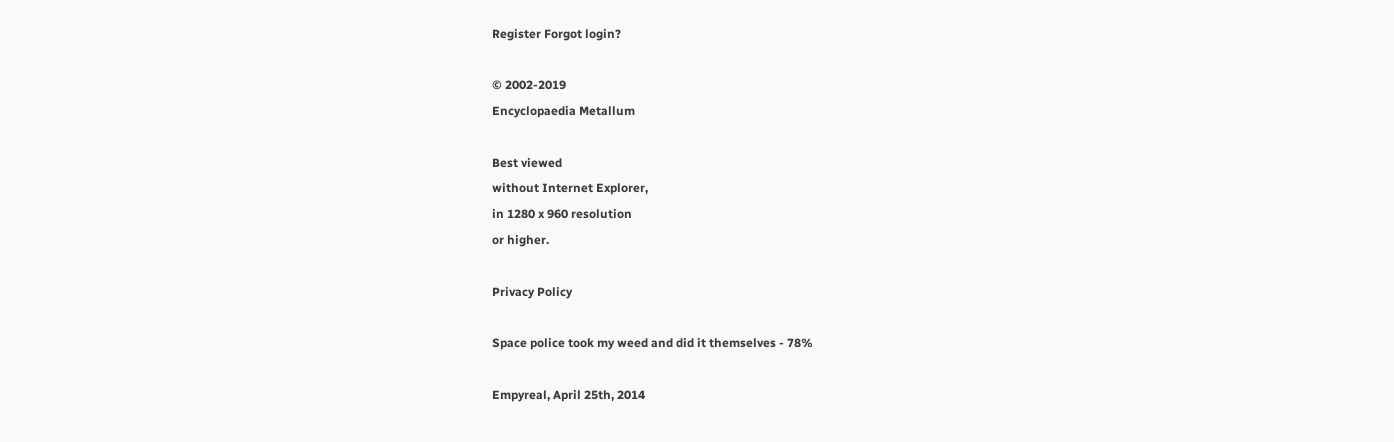Register Forgot login?

© 2002-2019
Encyclopaedia Metallum

Best viewed
without Internet Explorer,
in 1280 x 960 resolution
or higher.

Privacy Policy

Space police took my weed and did it themselves - 78%

Empyreal, April 25th, 2014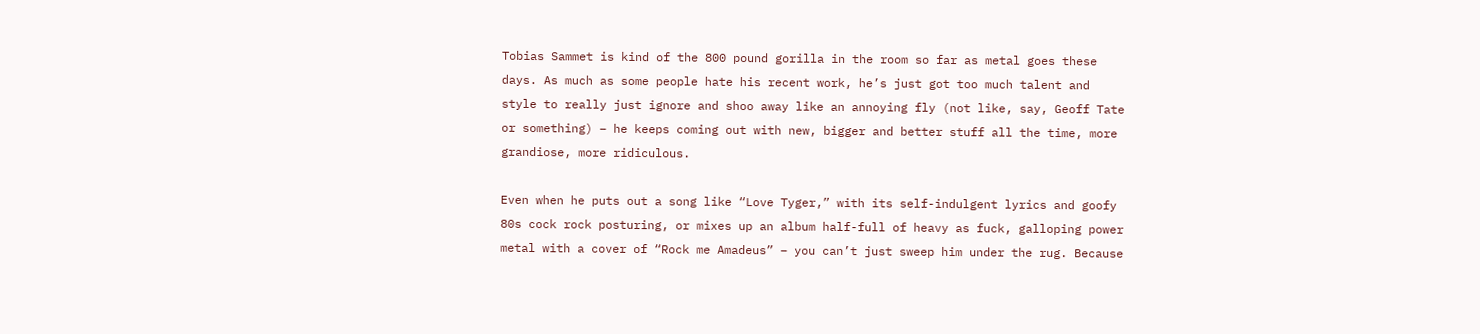Tobias Sammet is kind of the 800 pound gorilla in the room so far as metal goes these days. As much as some people hate his recent work, he’s just got too much talent and style to really just ignore and shoo away like an annoying fly (not like, say, Geoff Tate or something) – he keeps coming out with new, bigger and better stuff all the time, more grandiose, more ridiculous.

Even when he puts out a song like “Love Tyger,” with its self-indulgent lyrics and goofy 80s cock rock posturing, or mixes up an album half-full of heavy as fuck, galloping power metal with a cover of “Rock me Amadeus” – you can’t just sweep him under the rug. Because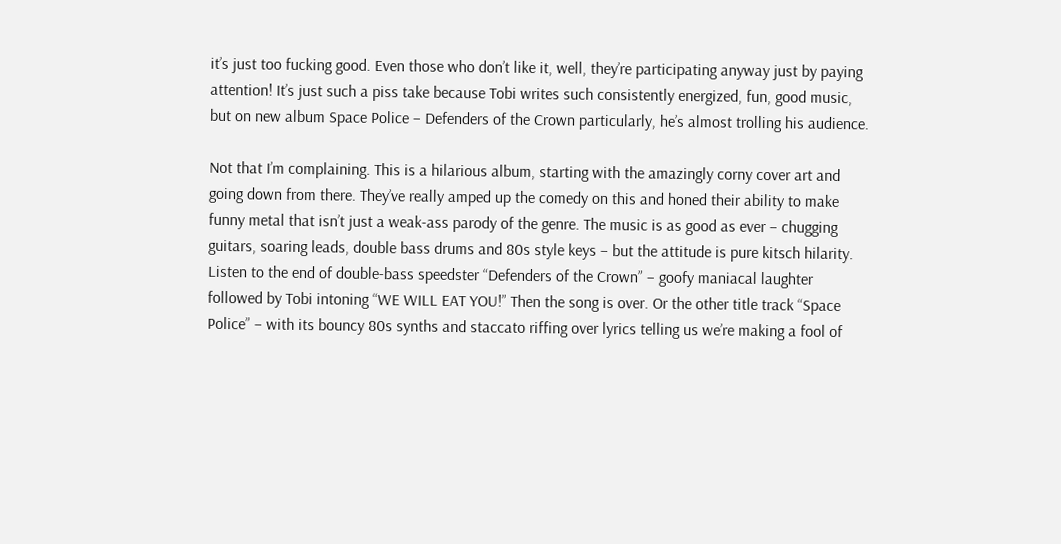it’s just too fucking good. Even those who don’t like it, well, they’re participating anyway just by paying attention! It’s just such a piss take because Tobi writes such consistently energized, fun, good music, but on new album Space Police – Defenders of the Crown particularly, he’s almost trolling his audience.

Not that I’m complaining. This is a hilarious album, starting with the amazingly corny cover art and going down from there. They’ve really amped up the comedy on this and honed their ability to make funny metal that isn’t just a weak-ass parody of the genre. The music is as good as ever – chugging guitars, soaring leads, double bass drums and 80s style keys – but the attitude is pure kitsch hilarity. Listen to the end of double-bass speedster “Defenders of the Crown” – goofy maniacal laughter followed by Tobi intoning “WE WILL EAT YOU!” Then the song is over. Or the other title track “Space Police” – with its bouncy 80s synths and staccato riffing over lyrics telling us we’re making a fool of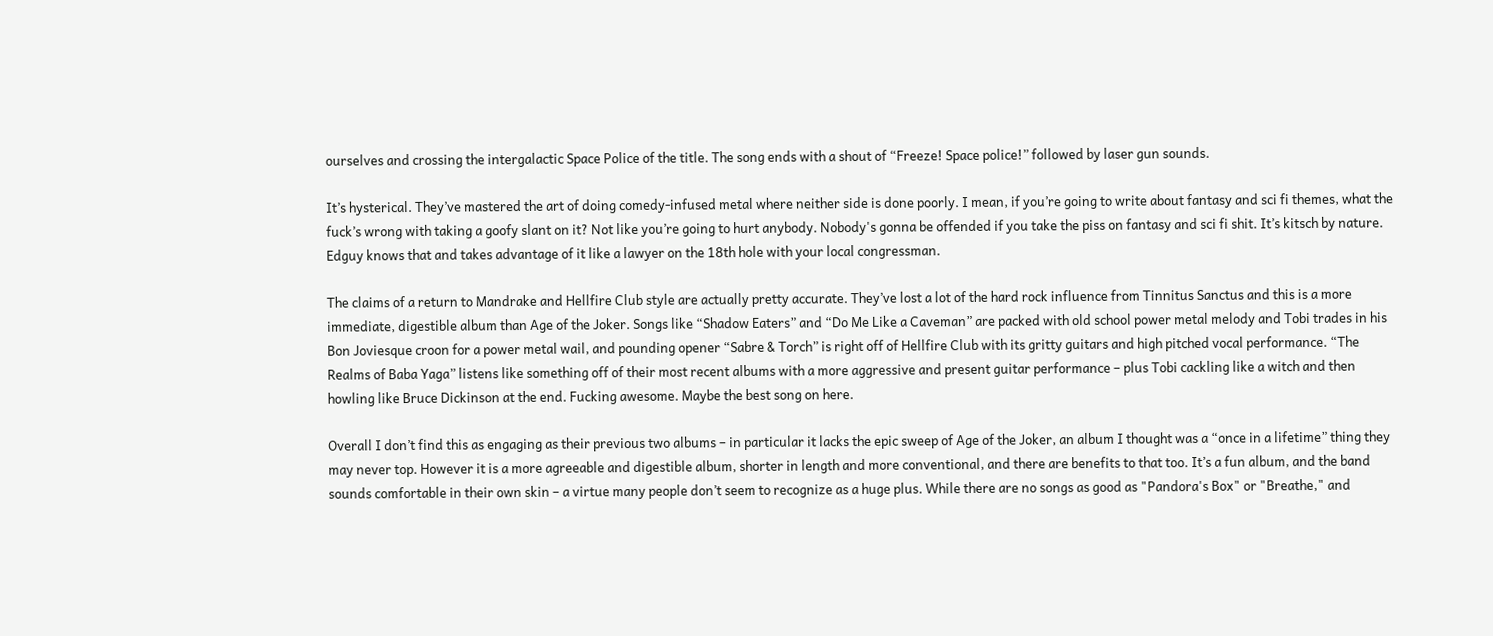ourselves and crossing the intergalactic Space Police of the title. The song ends with a shout of “Freeze! Space police!” followed by laser gun sounds.

It’s hysterical. They’ve mastered the art of doing comedy-infused metal where neither side is done poorly. I mean, if you’re going to write about fantasy and sci fi themes, what the fuck’s wrong with taking a goofy slant on it? Not like you’re going to hurt anybody. Nobody's gonna be offended if you take the piss on fantasy and sci fi shit. It’s kitsch by nature. Edguy knows that and takes advantage of it like a lawyer on the 18th hole with your local congressman.

The claims of a return to Mandrake and Hellfire Club style are actually pretty accurate. They’ve lost a lot of the hard rock influence from Tinnitus Sanctus and this is a more immediate, digestible album than Age of the Joker. Songs like “Shadow Eaters” and “Do Me Like a Caveman” are packed with old school power metal melody and Tobi trades in his Bon Joviesque croon for a power metal wail, and pounding opener “Sabre & Torch” is right off of Hellfire Club with its gritty guitars and high pitched vocal performance. “The Realms of Baba Yaga” listens like something off of their most recent albums with a more aggressive and present guitar performance – plus Tobi cackling like a witch and then howling like Bruce Dickinson at the end. Fucking awesome. Maybe the best song on here.

Overall I don’t find this as engaging as their previous two albums – in particular it lacks the epic sweep of Age of the Joker, an album I thought was a “once in a lifetime” thing they may never top. However it is a more agreeable and digestible album, shorter in length and more conventional, and there are benefits to that too. It’s a fun album, and the band sounds comfortable in their own skin – a virtue many people don’t seem to recognize as a huge plus. While there are no songs as good as "Pandora's Box" or "Breathe," and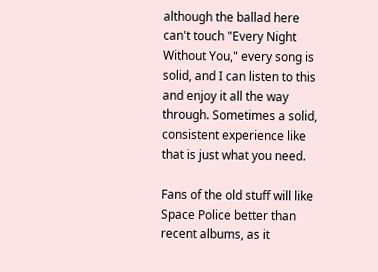although the ballad here can't touch "Every Night Without You," every song is solid, and I can listen to this and enjoy it all the way through. Sometimes a solid, consistent experience like that is just what you need.

Fans of the old stuff will like Space Police better than recent albums, as it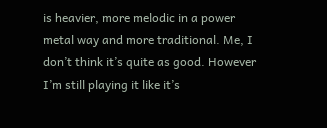is heavier, more melodic in a power metal way and more traditional. Me, I don’t think it’s quite as good. However I’m still playing it like it’s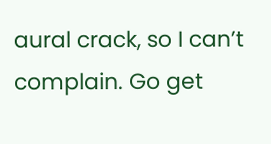aural crack, so I can’t complain. Go get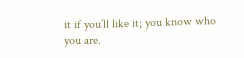it if you’ll like it; you know who you are.